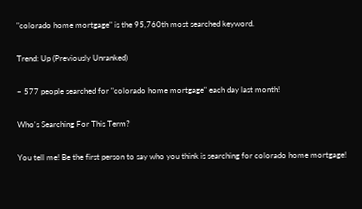"colorado home mortgage" is the 95,760th most searched keyword.

Trend: Up (Previously Unranked)

~ 577 people searched for "colorado home mortgage" each day last month!

Who's Searching For This Term?

You tell me! Be the first person to say who you think is searching for colorado home mortgage!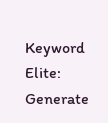Keyword Elite: Generate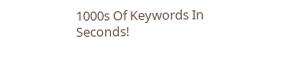1000s Of Keywords In Seconds!